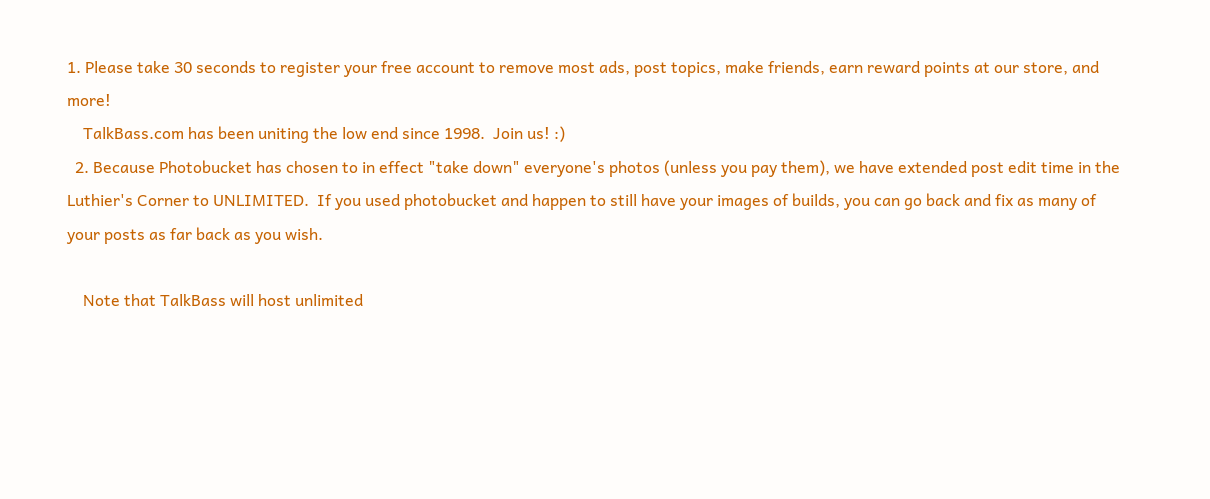1. Please take 30 seconds to register your free account to remove most ads, post topics, make friends, earn reward points at our store, and more!
    TalkBass.com has been uniting the low end since 1998.  Join us! :)
  2. Because Photobucket has chosen to in effect "take down" everyone's photos (unless you pay them), we have extended post edit time in the Luthier's Corner to UNLIMITED.  If you used photobucket and happen to still have your images of builds, you can go back and fix as many of your posts as far back as you wish.

    Note that TalkBass will host unlimited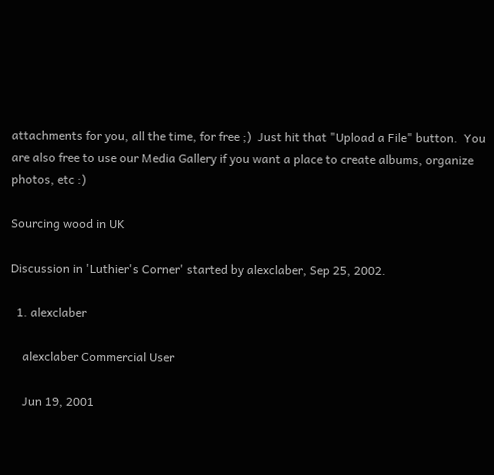attachments for you, all the time, for free ;)  Just hit that "Upload a File" button.  You are also free to use our Media Gallery if you want a place to create albums, organize photos, etc :)

Sourcing wood in UK

Discussion in 'Luthier's Corner' started by alexclaber, Sep 25, 2002.

  1. alexclaber

    alexclaber Commercial User

    Jun 19, 2001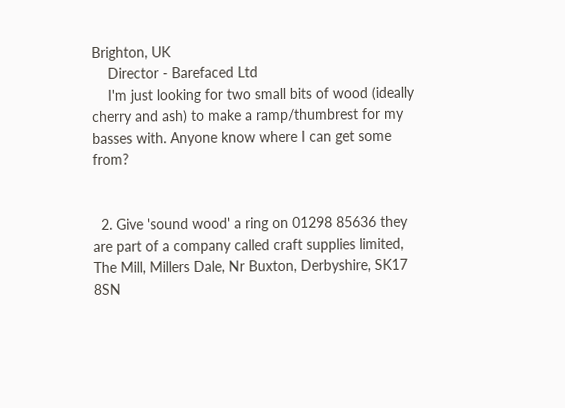Brighton, UK
    Director - Barefaced Ltd
    I'm just looking for two small bits of wood (ideally cherry and ash) to make a ramp/thumbrest for my basses with. Anyone know where I can get some from?


  2. Give 'sound wood' a ring on 01298 85636 they are part of a company called craft supplies limited, The Mill, Millers Dale, Nr Buxton, Derbyshire, SK17 8SN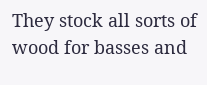They stock all sorts of wood for basses and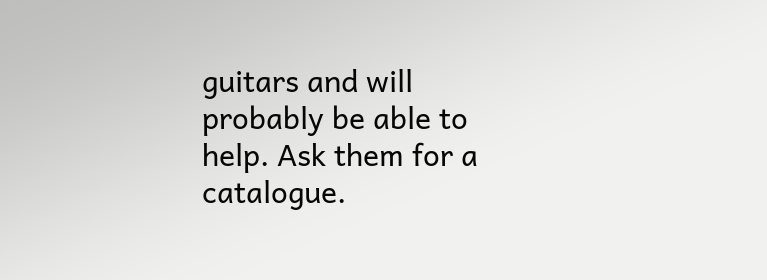guitars and will probably be able to help. Ask them for a catalogue.